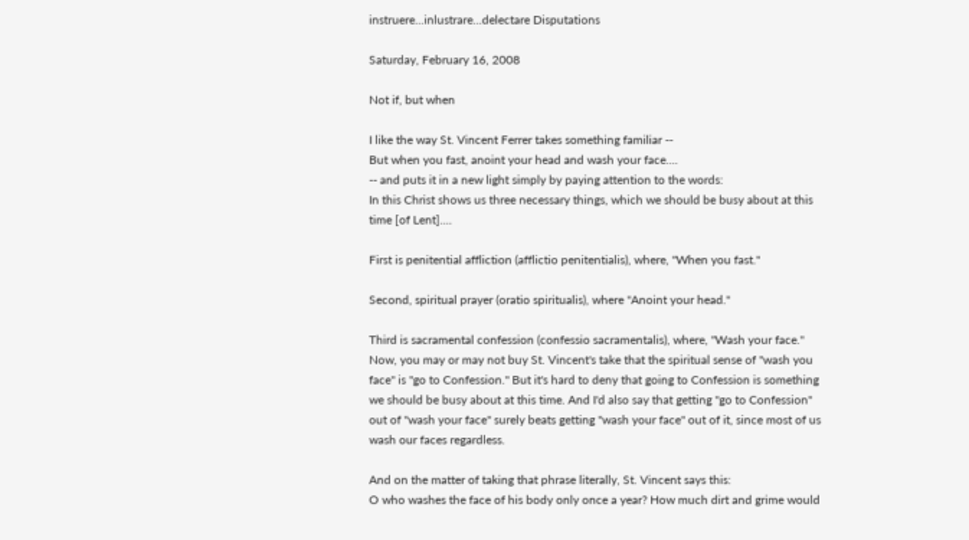instruere...inlustrare...delectare Disputations

Saturday, February 16, 2008

Not if, but when

I like the way St. Vincent Ferrer takes something familiar --
But when you fast, anoint your head and wash your face....
-- and puts it in a new light simply by paying attention to the words:
In this Christ shows us three necessary things, which we should be busy about at this time [of Lent]....

First is penitential affliction (afflictio penitentialis), where, "When you fast."

Second, spiritual prayer (oratio spiritualis), where "Anoint your head."

Third is sacramental confession (confessio sacramentalis), where, "Wash your face."
Now, you may or may not buy St. Vincent's take that the spiritual sense of "wash you face" is "go to Confession." But it's hard to deny that going to Confession is something we should be busy about at this time. And I'd also say that getting "go to Confession" out of "wash your face" surely beats getting "wash your face" out of it, since most of us wash our faces regardless.

And on the matter of taking that phrase literally, St. Vincent says this:
O who washes the face of his body only once a year? How much dirt and grime would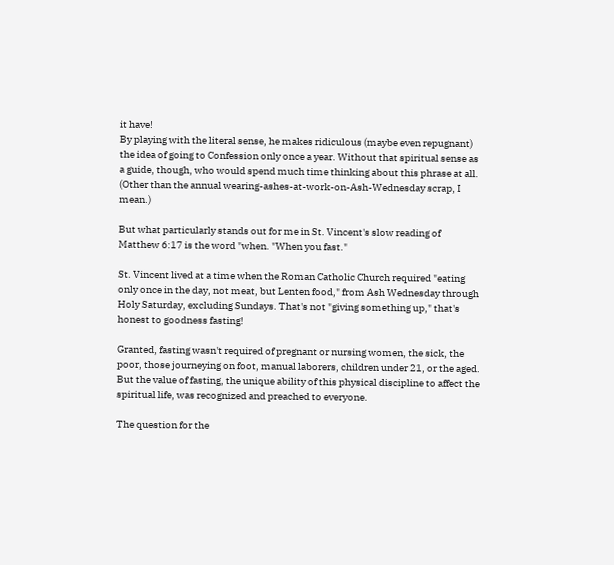it have!
By playing with the literal sense, he makes ridiculous (maybe even repugnant) the idea of going to Confession only once a year. Without that spiritual sense as a guide, though, who would spend much time thinking about this phrase at all. (Other than the annual wearing-ashes-at-work-on-Ash-Wednesday scrap, I mean.)

But what particularly stands out for me in St. Vincent's slow reading of Matthew 6:17 is the word "when. "When you fast."

St. Vincent lived at a time when the Roman Catholic Church required "eating only once in the day, not meat, but Lenten food," from Ash Wednesday through Holy Saturday, excluding Sundays. That's not "giving something up," that's honest to goodness fasting!

Granted, fasting wasn't required of pregnant or nursing women, the sick, the poor, those journeying on foot, manual laborers, children under 21, or the aged. But the value of fasting, the unique ability of this physical discipline to affect the spiritual life, was recognized and preached to everyone.

The question for the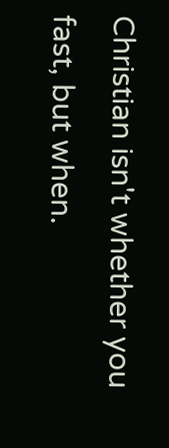Christian isn't whether you fast, but when.